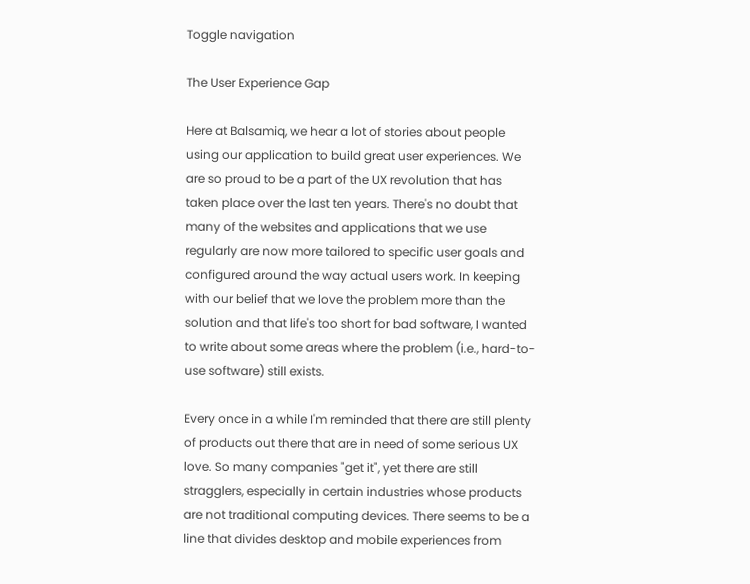Toggle navigation

The User Experience Gap

Here at Balsamiq, we hear a lot of stories about people using our application to build great user experiences. We are so proud to be a part of the UX revolution that has taken place over the last ten years. There's no doubt that many of the websites and applications that we use regularly are now more tailored to specific user goals and configured around the way actual users work. In keeping with our belief that we love the problem more than the solution and that life's too short for bad software, I wanted to write about some areas where the problem (i.e., hard-to-use software) still exists.

Every once in a while I'm reminded that there are still plenty of products out there that are in need of some serious UX love. So many companies "get it", yet there are still stragglers, especially in certain industries whose products are not traditional computing devices. There seems to be a line that divides desktop and mobile experiences from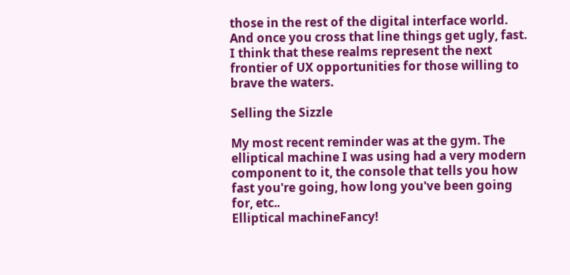those in the rest of the digital interface world. And once you cross that line things get ugly, fast. I think that these realms represent the next frontier of UX opportunities for those willing to brave the waters.

Selling the Sizzle

My most recent reminder was at the gym. The elliptical machine I was using had a very modern component to it, the console that tells you how fast you're going, how long you've been going for, etc..
Elliptical machineFancy!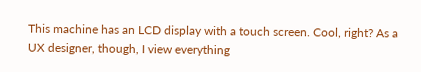This machine has an LCD display with a touch screen. Cool, right? As a UX designer, though, I view everything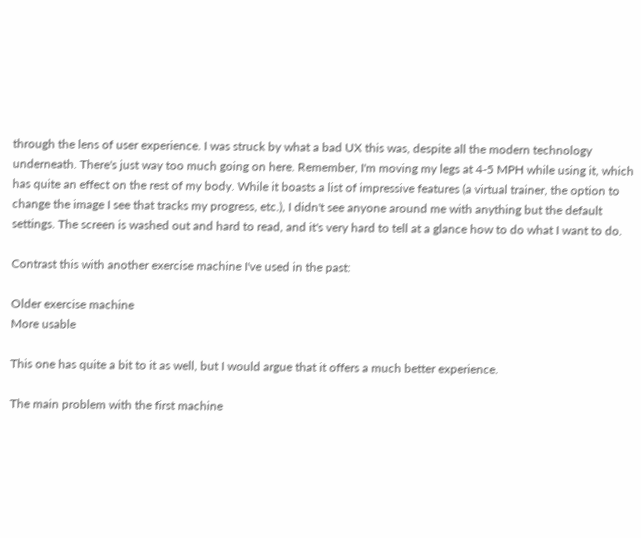through the lens of user experience. I was struck by what a bad UX this was, despite all the modern technology underneath. There's just way too much going on here. Remember, I'm moving my legs at 4-5 MPH while using it, which has quite an effect on the rest of my body. While it boasts a list of impressive features (a virtual trainer, the option to change the image I see that tracks my progress, etc.), I didn't see anyone around me with anything but the default settings. The screen is washed out and hard to read, and it's very hard to tell at a glance how to do what I want to do.

Contrast this with another exercise machine I've used in the past:

Older exercise machine
More usable

This one has quite a bit to it as well, but I would argue that it offers a much better experience.

The main problem with the first machine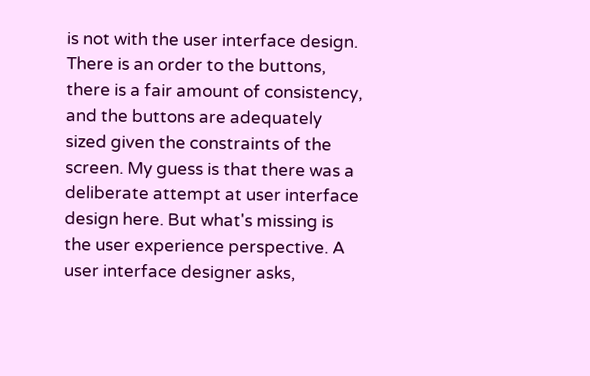is not with the user interface design. There is an order to the buttons, there is a fair amount of consistency, and the buttons are adequately sized given the constraints of the screen. My guess is that there was a deliberate attempt at user interface design here. But what's missing is the user experience perspective. A user interface designer asks,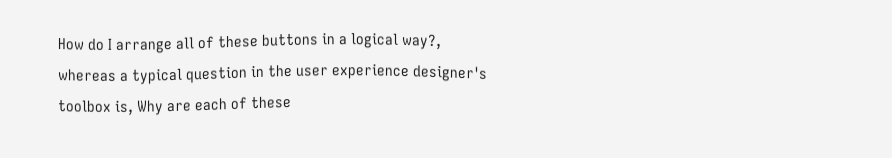How do I arrange all of these buttons in a logical way?, whereas a typical question in the user experience designer's toolbox is, Why are each of these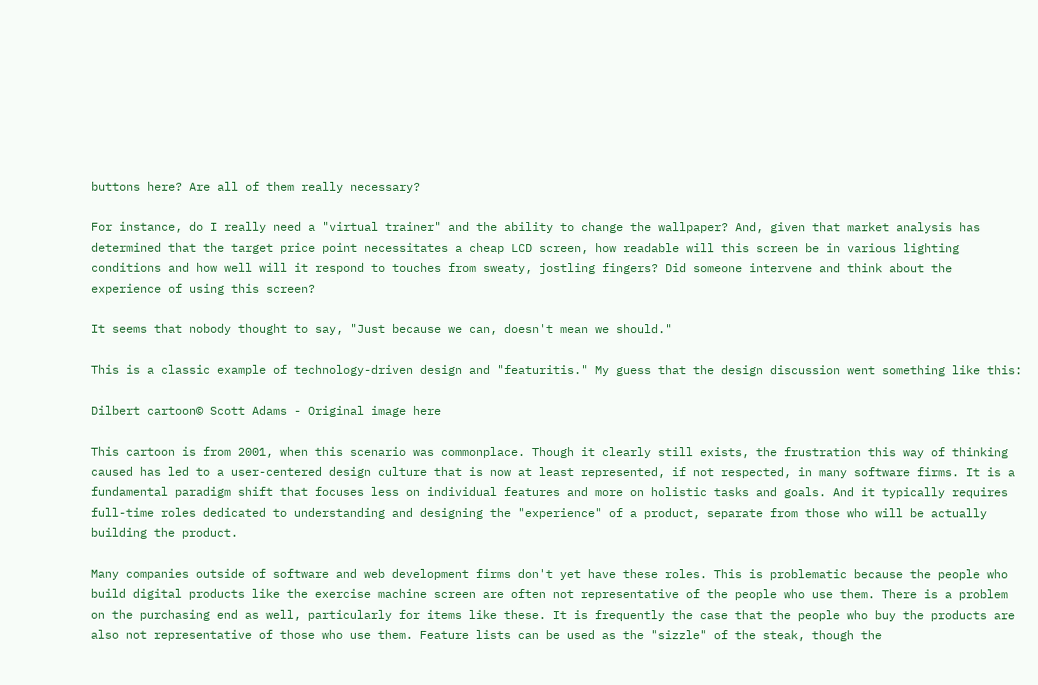buttons here? Are all of them really necessary?

For instance, do I really need a "virtual trainer" and the ability to change the wallpaper? And, given that market analysis has determined that the target price point necessitates a cheap LCD screen, how readable will this screen be in various lighting conditions and how well will it respond to touches from sweaty, jostling fingers? Did someone intervene and think about the experience of using this screen?

It seems that nobody thought to say, "Just because we can, doesn't mean we should."

This is a classic example of technology-driven design and "featuritis." My guess that the design discussion went something like this:

Dilbert cartoon© Scott Adams - Original image here

This cartoon is from 2001, when this scenario was commonplace. Though it clearly still exists, the frustration this way of thinking caused has led to a user-centered design culture that is now at least represented, if not respected, in many software firms. It is a fundamental paradigm shift that focuses less on individual features and more on holistic tasks and goals. And it typically requires full-time roles dedicated to understanding and designing the "experience" of a product, separate from those who will be actually building the product.

Many companies outside of software and web development firms don't yet have these roles. This is problematic because the people who build digital products like the exercise machine screen are often not representative of the people who use them. There is a problem on the purchasing end as well, particularly for items like these. It is frequently the case that the people who buy the products are also not representative of those who use them. Feature lists can be used as the "sizzle" of the steak, though the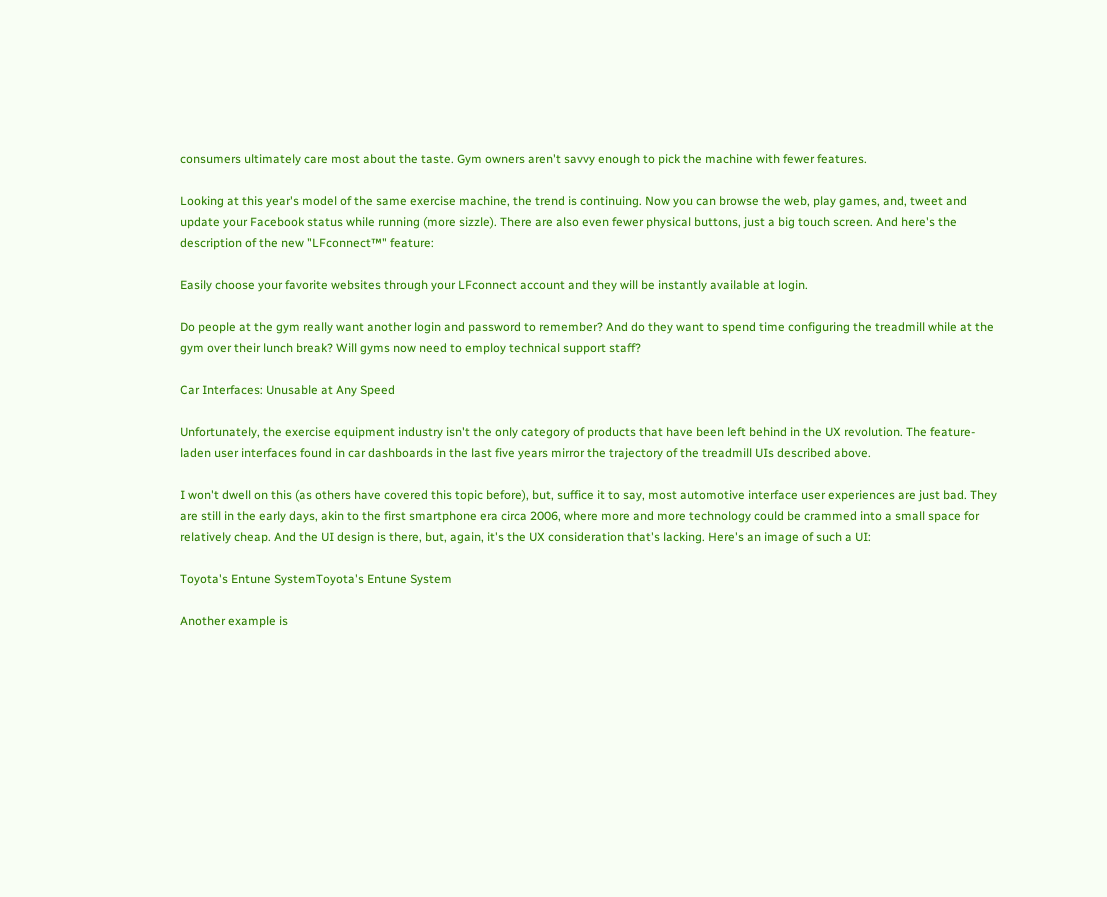consumers ultimately care most about the taste. Gym owners aren't savvy enough to pick the machine with fewer features.

Looking at this year's model of the same exercise machine, the trend is continuing. Now you can browse the web, play games, and, tweet and update your Facebook status while running (more sizzle). There are also even fewer physical buttons, just a big touch screen. And here's the description of the new "LFconnect™" feature:

Easily choose your favorite websites through your LFconnect account and they will be instantly available at login.

Do people at the gym really want another login and password to remember? And do they want to spend time configuring the treadmill while at the gym over their lunch break? Will gyms now need to employ technical support staff?

Car Interfaces: Unusable at Any Speed

Unfortunately, the exercise equipment industry isn't the only category of products that have been left behind in the UX revolution. The feature-laden user interfaces found in car dashboards in the last five years mirror the trajectory of the treadmill UIs described above.

I won't dwell on this (as others have covered this topic before), but, suffice it to say, most automotive interface user experiences are just bad. They are still in the early days, akin to the first smartphone era circa 2006, where more and more technology could be crammed into a small space for relatively cheap. And the UI design is there, but, again, it's the UX consideration that's lacking. Here's an image of such a UI:

Toyota's Entune SystemToyota's Entune System

Another example is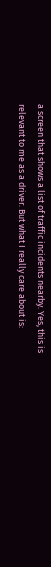a screen that shows a list of traffic incidents nearby. Yes, this is relevant to me as a driver. But what I really care about is: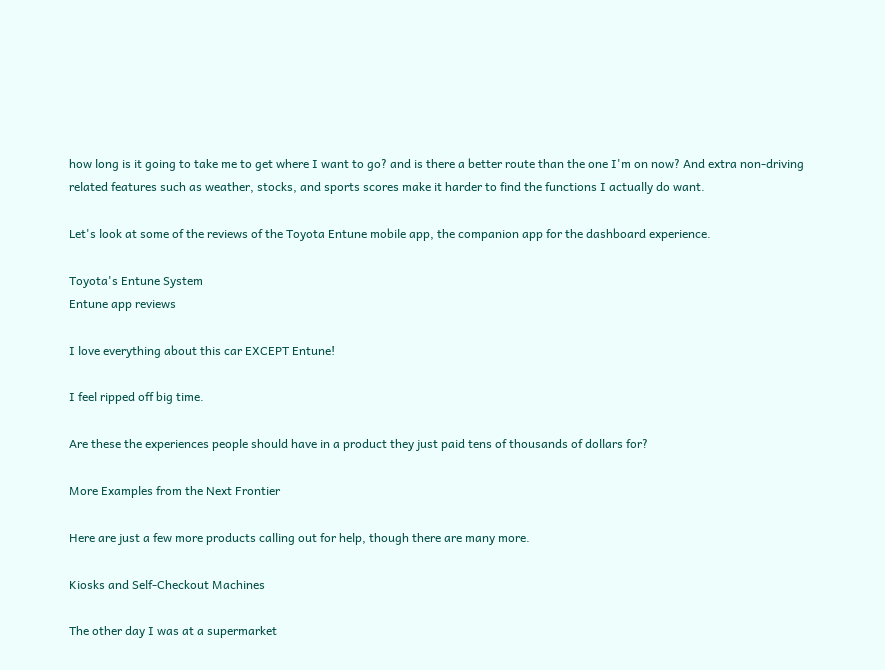how long is it going to take me to get where I want to go? and is there a better route than the one I'm on now? And extra non-driving related features such as weather, stocks, and sports scores make it harder to find the functions I actually do want.

Let's look at some of the reviews of the Toyota Entune mobile app, the companion app for the dashboard experience.

Toyota's Entune System
Entune app reviews

I love everything about this car EXCEPT Entune!

I feel ripped off big time.

Are these the experiences people should have in a product they just paid tens of thousands of dollars for?

More Examples from the Next Frontier

Here are just a few more products calling out for help, though there are many more.

Kiosks and Self-Checkout Machines

The other day I was at a supermarket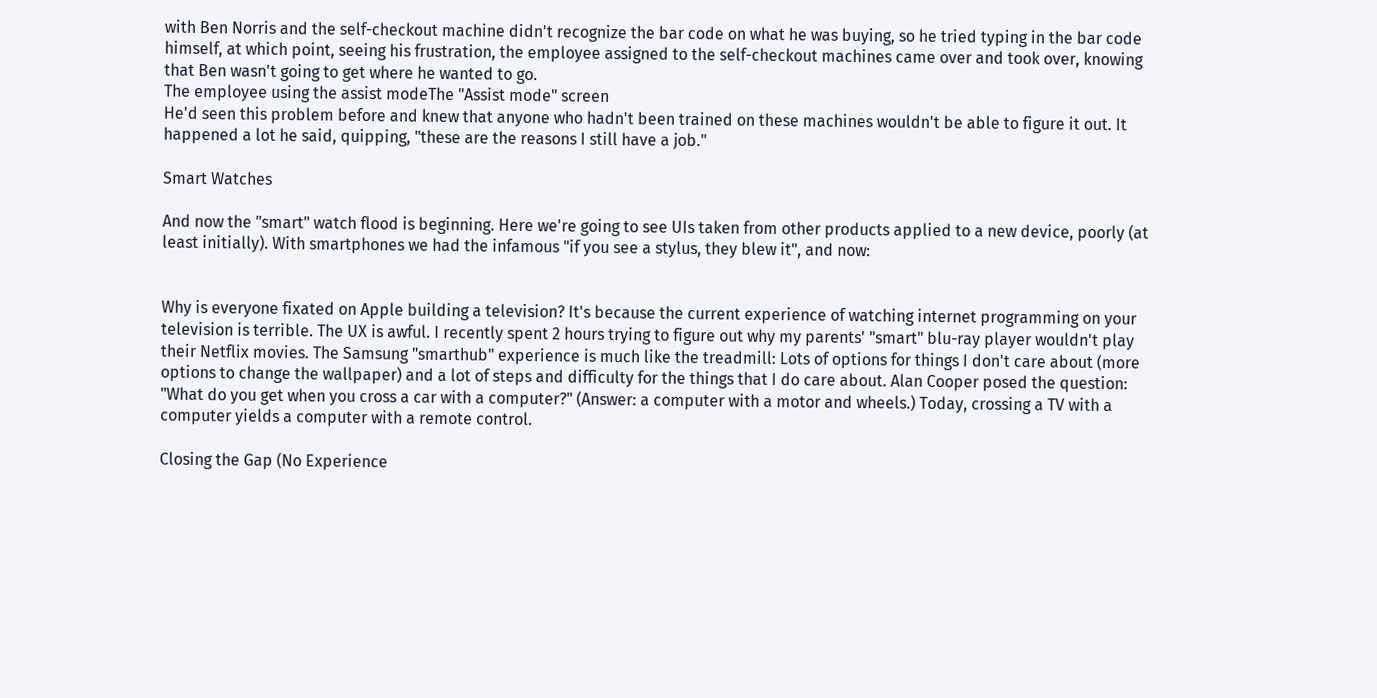with Ben Norris and the self-checkout machine didn't recognize the bar code on what he was buying, so he tried typing in the bar code himself, at which point, seeing his frustration, the employee assigned to the self-checkout machines came over and took over, knowing that Ben wasn't going to get where he wanted to go.
The employee using the assist modeThe "Assist mode" screen
He'd seen this problem before and knew that anyone who hadn't been trained on these machines wouldn't be able to figure it out. It happened a lot he said, quipping, "these are the reasons I still have a job."

Smart Watches

And now the "smart" watch flood is beginning. Here we're going to see UIs taken from other products applied to a new device, poorly (at least initially). With smartphones we had the infamous "if you see a stylus, they blew it", and now:


Why is everyone fixated on Apple building a television? It's because the current experience of watching internet programming on your television is terrible. The UX is awful. I recently spent 2 hours trying to figure out why my parents' "smart" blu-ray player wouldn't play their Netflix movies. The Samsung "smarthub" experience is much like the treadmill: Lots of options for things I don't care about (more options to change the wallpaper) and a lot of steps and difficulty for the things that I do care about. Alan Cooper posed the question: "What do you get when you cross a car with a computer?" (Answer: a computer with a motor and wheels.) Today, crossing a TV with a computer yields a computer with a remote control.

Closing the Gap (No Experience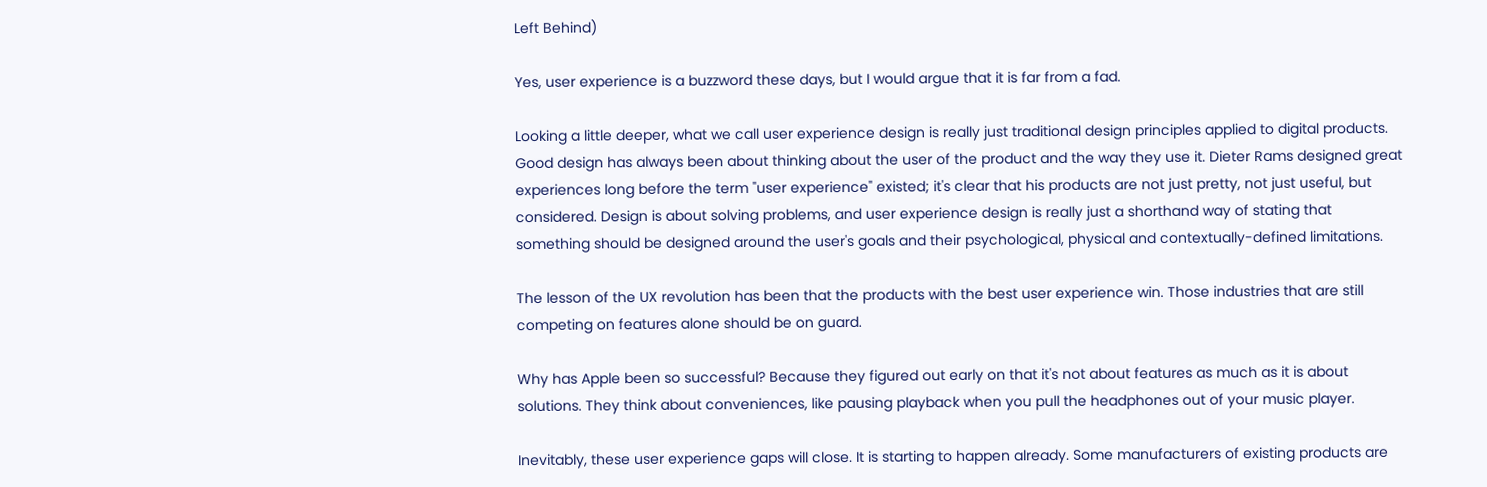Left Behind)

Yes, user experience is a buzzword these days, but I would argue that it is far from a fad.

Looking a little deeper, what we call user experience design is really just traditional design principles applied to digital products. Good design has always been about thinking about the user of the product and the way they use it. Dieter Rams designed great experiences long before the term "user experience" existed; it's clear that his products are not just pretty, not just useful, but considered. Design is about solving problems, and user experience design is really just a shorthand way of stating that something should be designed around the user's goals and their psychological, physical and contextually-defined limitations.

The lesson of the UX revolution has been that the products with the best user experience win. Those industries that are still competing on features alone should be on guard.

Why has Apple been so successful? Because they figured out early on that it's not about features as much as it is about solutions. They think about conveniences, like pausing playback when you pull the headphones out of your music player.

Inevitably, these user experience gaps will close. It is starting to happen already. Some manufacturers of existing products are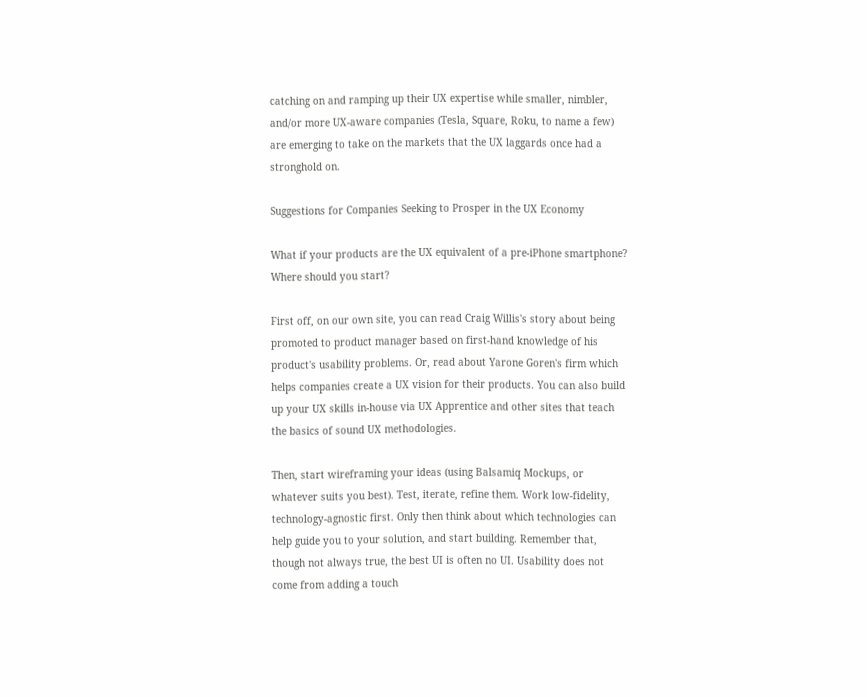catching on and ramping up their UX expertise while smaller, nimbler, and/or more UX-aware companies (Tesla, Square, Roku, to name a few) are emerging to take on the markets that the UX laggards once had a stronghold on.

Suggestions for Companies Seeking to Prosper in the UX Economy

What if your products are the UX equivalent of a pre-iPhone smartphone? Where should you start?

First off, on our own site, you can read Craig Willis's story about being promoted to product manager based on first-hand knowledge of his product's usability problems. Or, read about Yarone Goren's firm which helps companies create a UX vision for their products. You can also build up your UX skills in-house via UX Apprentice and other sites that teach the basics of sound UX methodologies.

Then, start wireframing your ideas (using Balsamiq Mockups, or whatever suits you best). Test, iterate, refine them. Work low-fidelity, technology-agnostic first. Only then think about which technologies can help guide you to your solution, and start building. Remember that, though not always true, the best UI is often no UI. Usability does not come from adding a touch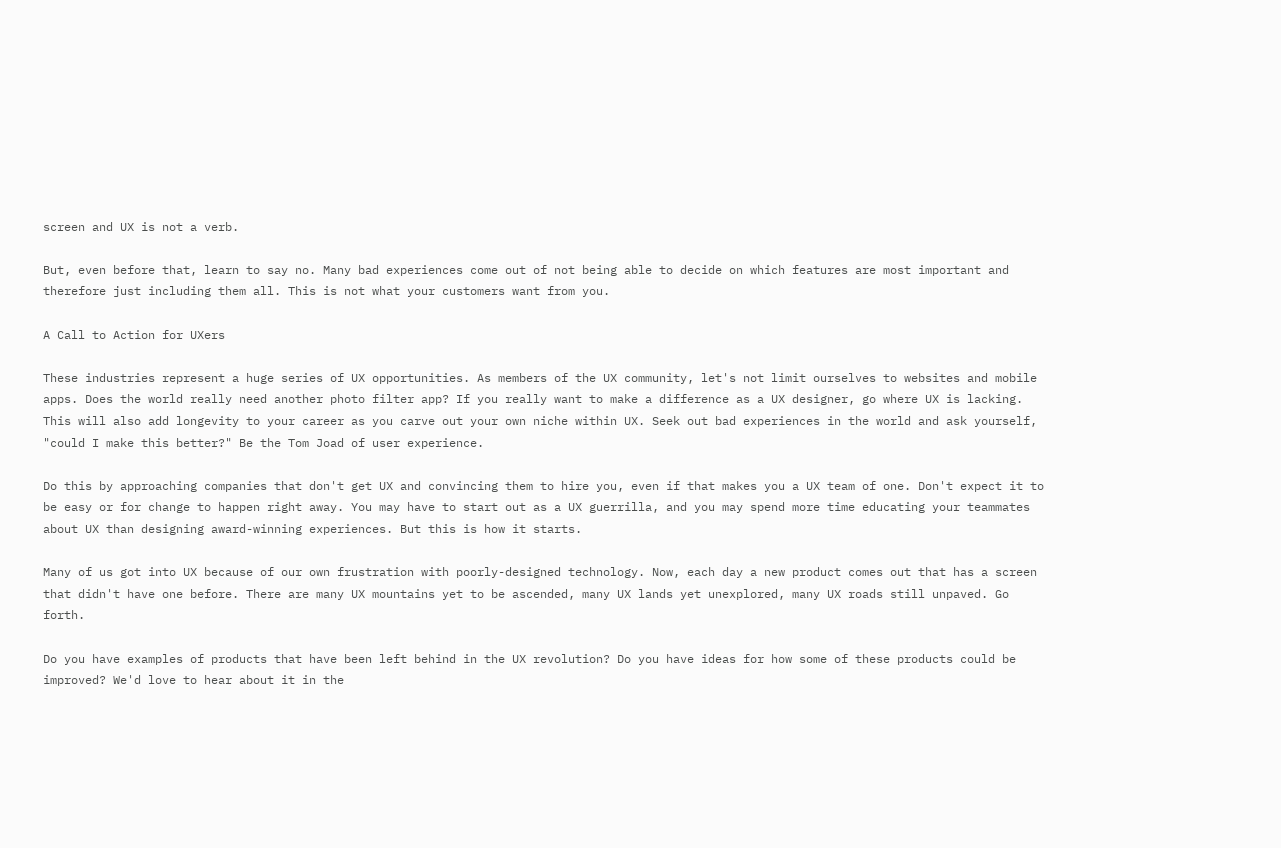screen and UX is not a verb.

But, even before that, learn to say no. Many bad experiences come out of not being able to decide on which features are most important and therefore just including them all. This is not what your customers want from you.

A Call to Action for UXers

These industries represent a huge series of UX opportunities. As members of the UX community, let's not limit ourselves to websites and mobile apps. Does the world really need another photo filter app? If you really want to make a difference as a UX designer, go where UX is lacking. This will also add longevity to your career as you carve out your own niche within UX. Seek out bad experiences in the world and ask yourself, "could I make this better?" Be the Tom Joad of user experience.

Do this by approaching companies that don't get UX and convincing them to hire you, even if that makes you a UX team of one. Don't expect it to be easy or for change to happen right away. You may have to start out as a UX guerrilla, and you may spend more time educating your teammates about UX than designing award-winning experiences. But this is how it starts.

Many of us got into UX because of our own frustration with poorly-designed technology. Now, each day a new product comes out that has a screen that didn't have one before. There are many UX mountains yet to be ascended, many UX lands yet unexplored, many UX roads still unpaved. Go forth.

Do you have examples of products that have been left behind in the UX revolution? Do you have ideas for how some of these products could be improved? We'd love to hear about it in the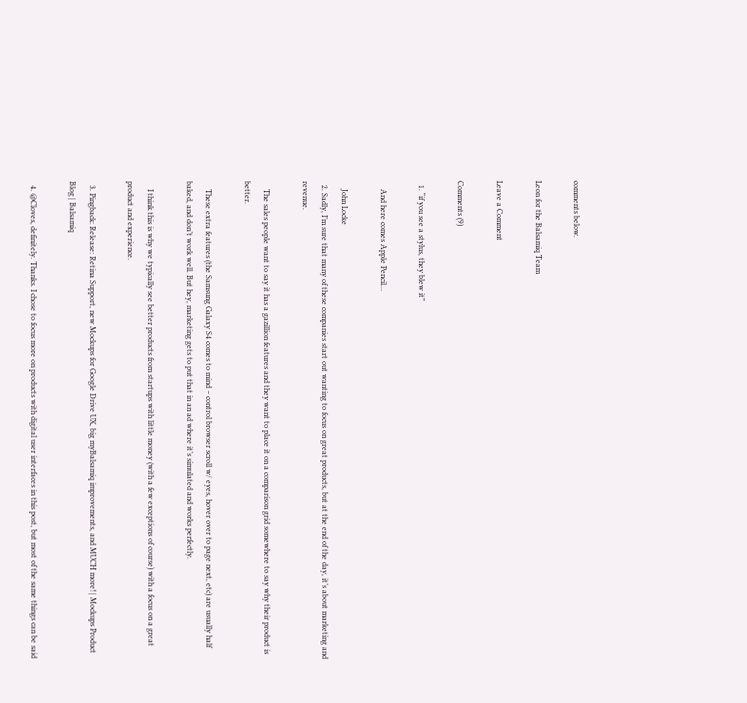comments below.

Leon for the Balsamiq Team

Leave a Comment

Comments (9)

  1. “if you see a stylus, they blew it”

    And here comes Apple Pencil…

    John Locke
  2. Sadly, I’m sure that many of these companies start out wanting to focus on great products, but at the end of the day, it’s about marketing and revenue.

    The sales people want to say it has a gazillion features and they want to place it on a comparison grid somewhere to say why their product is better.

    These extra features (the Samsung Galaxy S4 comes to mind – control browser scroll w/ eyes, hover over to page next, etc) are usually half baked, and don’t work well. But hey, marketing gets to put that in an ad where it’s simulated and works perfectly.

    I think this is why we typically see better products from startups with little money (with a few exceptions of course) with a focus on a great product and experience.

  3. Pingback: Release: Retina Support, new Mockups for Google Drive UX, big myBalsamiq improvements, and MUCH more! | Mockups Product Blog | Balsamiq

  4. @Cloves, definitely. Thanks. I chose to focus more on products with digital user interfaces in this post, but most of the same things can be said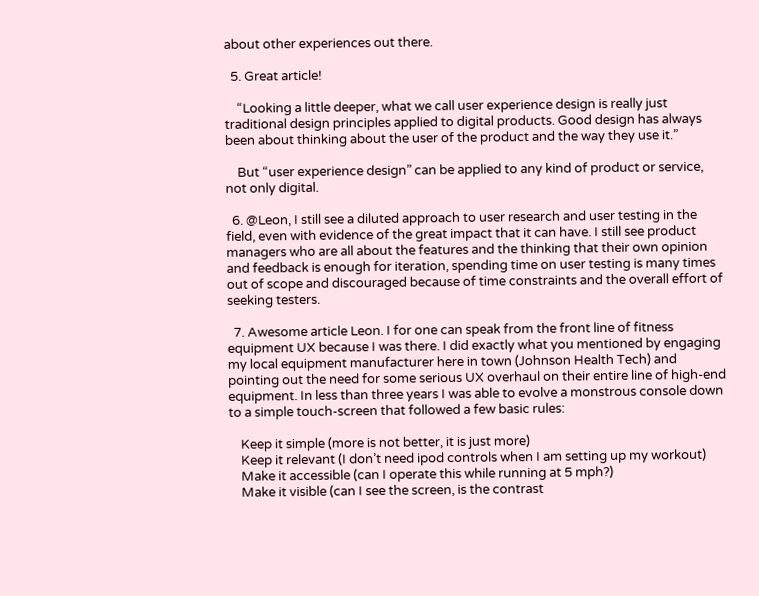about other experiences out there.

  5. Great article!

    “Looking a little deeper, what we call user experience design is really just traditional design principles applied to digital products. Good design has always been about thinking about the user of the product and the way they use it.”

    But “user experience design” can be applied to any kind of product or service, not only digital.

  6. @Leon, I still see a diluted approach to user research and user testing in the field, even with evidence of the great impact that it can have. I still see product managers who are all about the features and the thinking that their own opinion and feedback is enough for iteration, spending time on user testing is many times out of scope and discouraged because of time constraints and the overall effort of seeking testers.

  7. Awesome article Leon. I for one can speak from the front line of fitness equipment UX because I was there. I did exactly what you mentioned by engaging my local equipment manufacturer here in town (Johnson Health Tech) and pointing out the need for some serious UX overhaul on their entire line of high-end equipment. In less than three years I was able to evolve a monstrous console down to a simple touch-screen that followed a few basic rules:

    Keep it simple (more is not better, it is just more)
    Keep it relevant (I don’t need ipod controls when I am setting up my workout)
    Make it accessible (can I operate this while running at 5 mph?)
    Make it visible (can I see the screen, is the contrast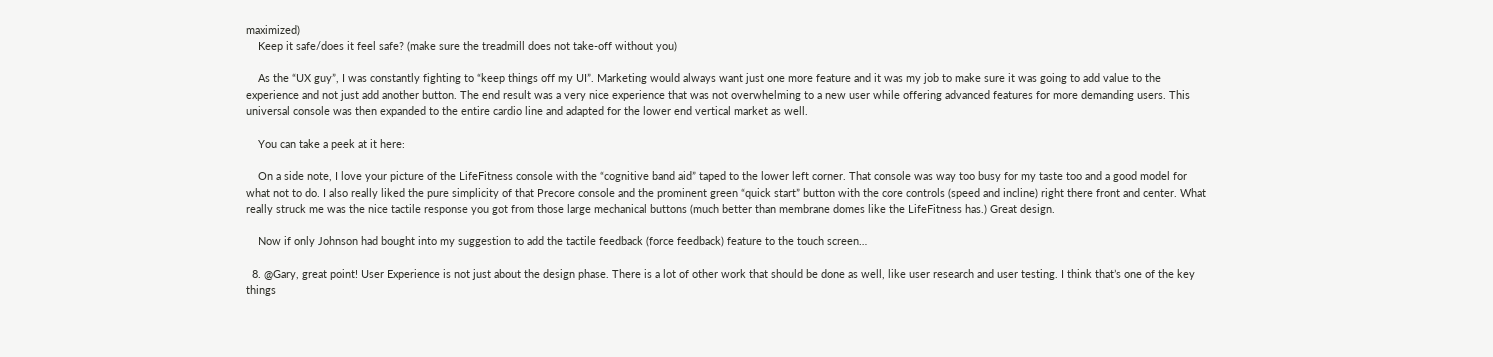maximized)
    Keep it safe/does it feel safe? (make sure the treadmill does not take-off without you)

    As the “UX guy”, I was constantly fighting to “keep things off my UI”. Marketing would always want just one more feature and it was my job to make sure it was going to add value to the experience and not just add another button. The end result was a very nice experience that was not overwhelming to a new user while offering advanced features for more demanding users. This universal console was then expanded to the entire cardio line and adapted for the lower end vertical market as well.

    You can take a peek at it here:

    On a side note, I love your picture of the LifeFitness console with the “cognitive band aid” taped to the lower left corner. That console was way too busy for my taste too and a good model for what not to do. I also really liked the pure simplicity of that Precore console and the prominent green “quick start” button with the core controls (speed and incline) right there front and center. What really struck me was the nice tactile response you got from those large mechanical buttons (much better than membrane domes like the LifeFitness has.) Great design.

    Now if only Johnson had bought into my suggestion to add the tactile feedback (force feedback) feature to the touch screen…

  8. @Gary, great point! User Experience is not just about the design phase. There is a lot of other work that should be done as well, like user research and user testing. I think that’s one of the key things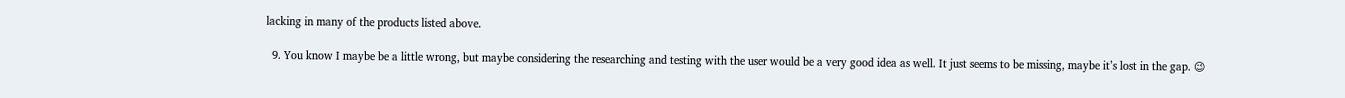lacking in many of the products listed above.

  9. You know I maybe be a little wrong, but maybe considering the researching and testing with the user would be a very good idea as well. It just seems to be missing, maybe it’s lost in the gap. 😉